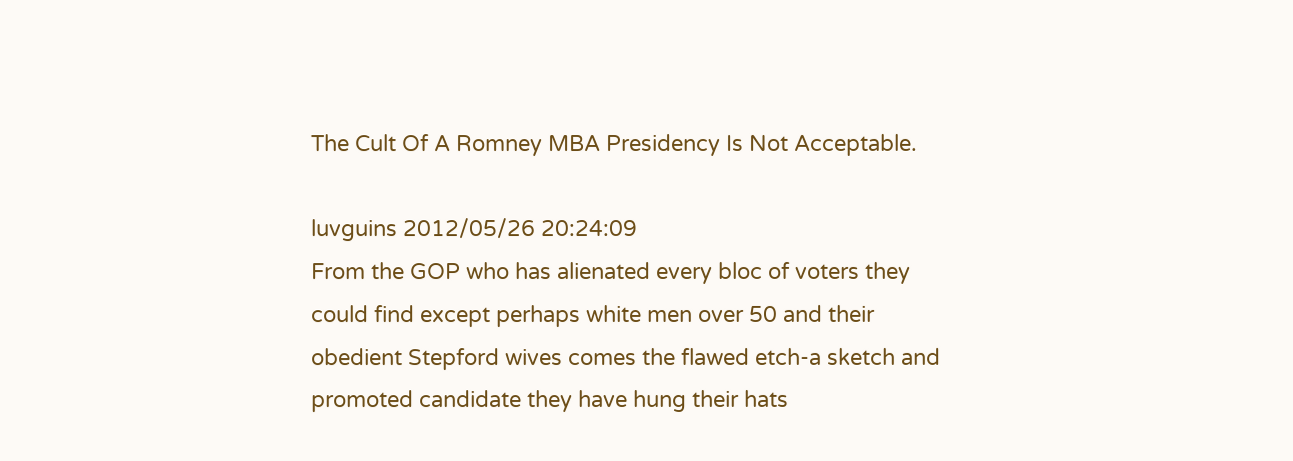The Cult Of A Romney MBA Presidency Is Not Acceptable.

luvguins 2012/05/26 20:24:09
From the GOP who has alienated every bloc of voters they could find except perhaps white men over 50 and their obedient Stepford wives comes the flawed etch-a sketch and promoted candidate they have hung their hats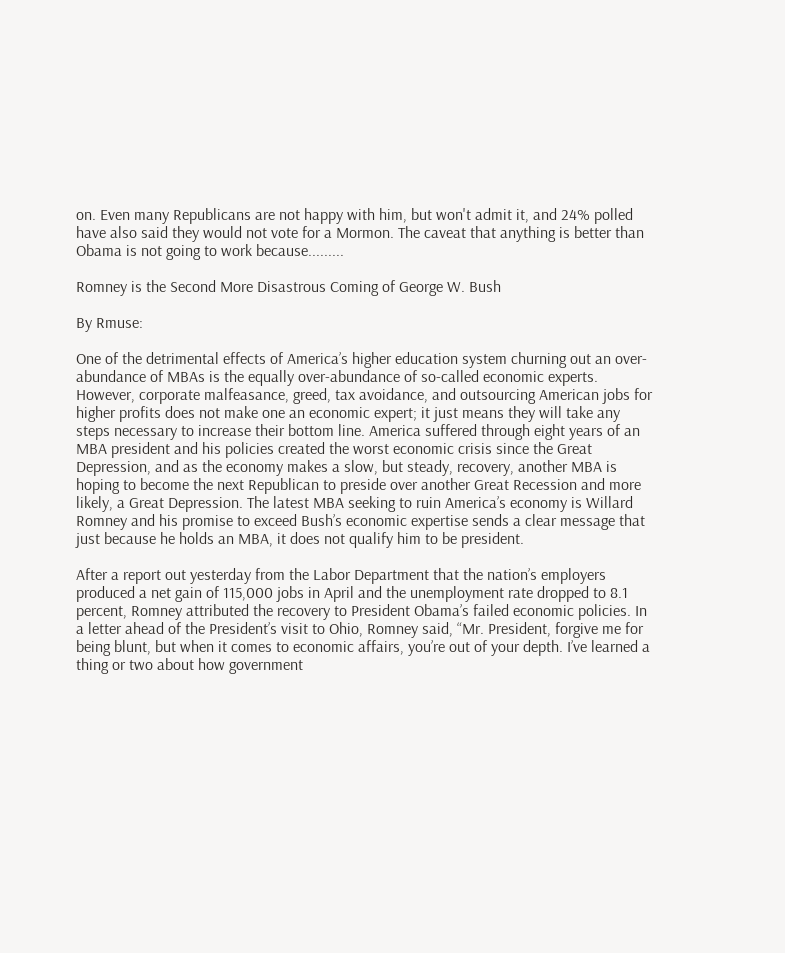on. Even many Republicans are not happy with him, but won't admit it, and 24% polled have also said they would not vote for a Mormon. The caveat that anything is better than Obama is not going to work because.........

Romney is the Second More Disastrous Coming of George W. Bush

By Rmuse:

One of the detrimental effects of America’s higher education system churning out an over-abundance of MBAs is the equally over-abundance of so-called economic experts. However, corporate malfeasance, greed, tax avoidance, and outsourcing American jobs for higher profits does not make one an economic expert; it just means they will take any steps necessary to increase their bottom line. America suffered through eight years of an MBA president and his policies created the worst economic crisis since the Great Depression, and as the economy makes a slow, but steady, recovery, another MBA is hoping to become the next Republican to preside over another Great Recession and more likely, a Great Depression. The latest MBA seeking to ruin America’s economy is Willard Romney and his promise to exceed Bush’s economic expertise sends a clear message that just because he holds an MBA, it does not qualify him to be president.

After a report out yesterday from the Labor Department that the nation’s employers produced a net gain of 115,000 jobs in April and the unemployment rate dropped to 8.1 percent, Romney attributed the recovery to President Obama’s failed economic policies. In a letter ahead of the President’s visit to Ohio, Romney said, “Mr. President, forgive me for being blunt, but when it comes to economic affairs, you’re out of your depth. I’ve learned a thing or two about how government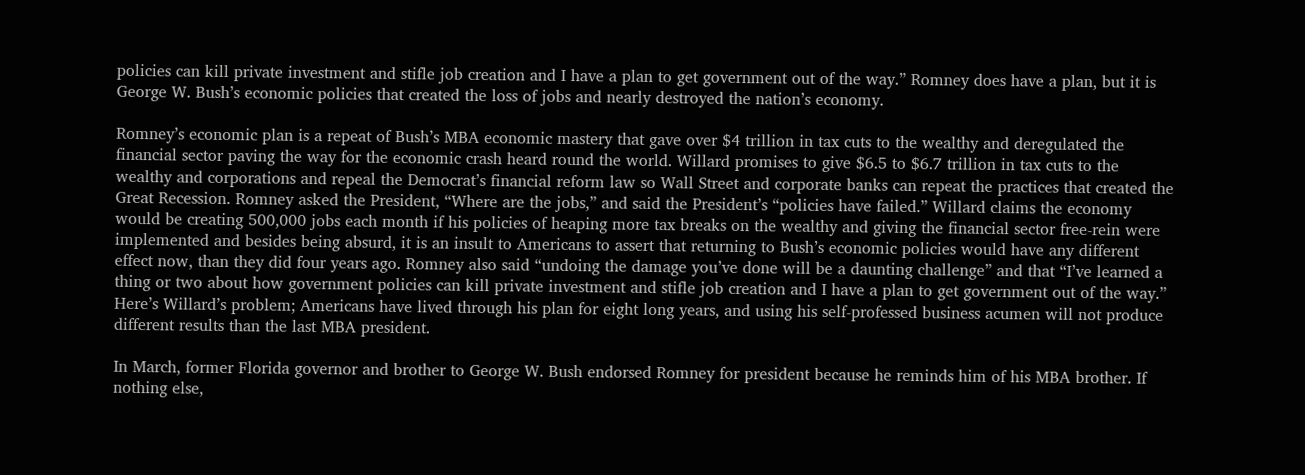policies can kill private investment and stifle job creation and I have a plan to get government out of the way.” Romney does have a plan, but it is George W. Bush’s economic policies that created the loss of jobs and nearly destroyed the nation’s economy.

Romney’s economic plan is a repeat of Bush’s MBA economic mastery that gave over $4 trillion in tax cuts to the wealthy and deregulated the financial sector paving the way for the economic crash heard round the world. Willard promises to give $6.5 to $6.7 trillion in tax cuts to the wealthy and corporations and repeal the Democrat’s financial reform law so Wall Street and corporate banks can repeat the practices that created the Great Recession. Romney asked the President, “Where are the jobs,” and said the President’s “policies have failed.” Willard claims the economy would be creating 500,000 jobs each month if his policies of heaping more tax breaks on the wealthy and giving the financial sector free-rein were implemented and besides being absurd, it is an insult to Americans to assert that returning to Bush’s economic policies would have any different effect now, than they did four years ago. Romney also said “undoing the damage you’ve done will be a daunting challenge” and that “I’ve learned a thing or two about how government policies can kill private investment and stifle job creation and I have a plan to get government out of the way.” Here’s Willard’s problem; Americans have lived through his plan for eight long years, and using his self-professed business acumen will not produce different results than the last MBA president.

In March, former Florida governor and brother to George W. Bush endorsed Romney for president because he reminds him of his MBA brother. If nothing else,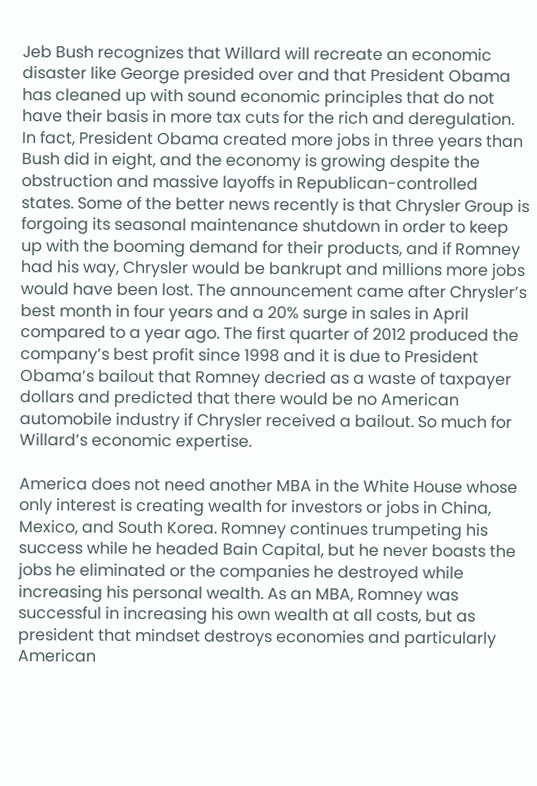Jeb Bush recognizes that Willard will recreate an economic disaster like George presided over and that President Obama has cleaned up with sound economic principles that do not have their basis in more tax cuts for the rich and deregulation. In fact, President Obama created more jobs in three years than Bush did in eight, and the economy is growing despite the obstruction and massive layoffs in Republican-controlled states. Some of the better news recently is that Chrysler Group is forgoing its seasonal maintenance shutdown in order to keep up with the booming demand for their products, and if Romney had his way, Chrysler would be bankrupt and millions more jobs would have been lost. The announcement came after Chrysler’s best month in four years and a 20% surge in sales in April compared to a year ago. The first quarter of 2012 produced the company’s best profit since 1998 and it is due to President Obama’s bailout that Romney decried as a waste of taxpayer dollars and predicted that there would be no American automobile industry if Chrysler received a bailout. So much for Willard’s economic expertise.

America does not need another MBA in the White House whose only interest is creating wealth for investors or jobs in China, Mexico, and South Korea. Romney continues trumpeting his success while he headed Bain Capital, but he never boasts the jobs he eliminated or the companies he destroyed while increasing his personal wealth. As an MBA, Romney was successful in increasing his own wealth at all costs, but as president that mindset destroys economies and particularly American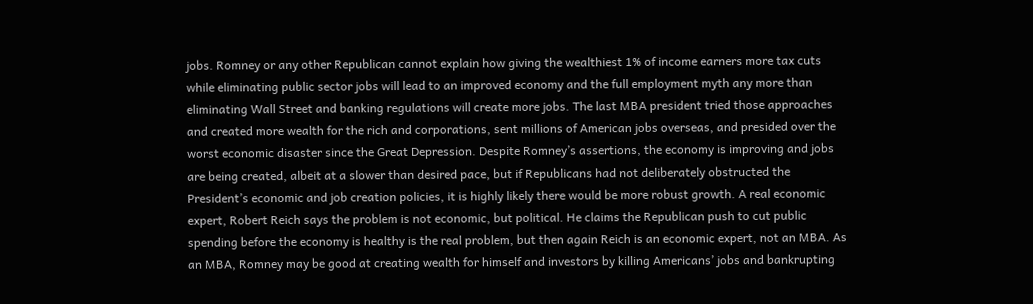jobs. Romney or any other Republican cannot explain how giving the wealthiest 1% of income earners more tax cuts while eliminating public sector jobs will lead to an improved economy and the full employment myth any more than eliminating Wall Street and banking regulations will create more jobs. The last MBA president tried those approaches and created more wealth for the rich and corporations, sent millions of American jobs overseas, and presided over the worst economic disaster since the Great Depression. Despite Romney’s assertions, the economy is improving and jobs are being created, albeit at a slower than desired pace, but if Republicans had not deliberately obstructed the President’s economic and job creation policies, it is highly likely there would be more robust growth. A real economic expert, Robert Reich says the problem is not economic, but political. He claims the Republican push to cut public spending before the economy is healthy is the real problem, but then again Reich is an economic expert, not an MBA. As an MBA, Romney may be good at creating wealth for himself and investors by killing Americans’ jobs and bankrupting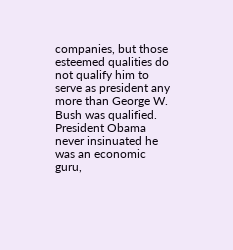companies, but those esteemed qualities do not qualify him to serve as president any more than George W. Bush was qualified. President Obama never insinuated he was an economic guru,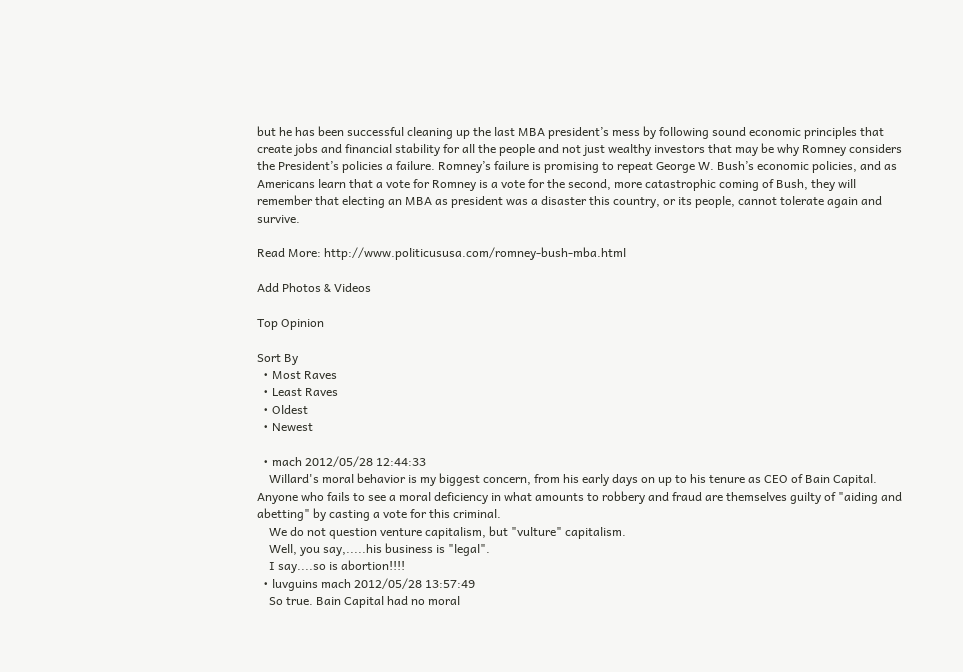but he has been successful cleaning up the last MBA president’s mess by following sound economic principles that create jobs and financial stability for all the people and not just wealthy investors that may be why Romney considers the President’s policies a failure. Romney’s failure is promising to repeat George W. Bush’s economic policies, and as Americans learn that a vote for Romney is a vote for the second, more catastrophic coming of Bush, they will remember that electing an MBA as president was a disaster this country, or its people, cannot tolerate again and survive.

Read More: http://www.politicususa.com/romney-bush-mba.html

Add Photos & Videos

Top Opinion

Sort By
  • Most Raves
  • Least Raves
  • Oldest
  • Newest

  • mach 2012/05/28 12:44:33
    Willard's moral behavior is my biggest concern, from his early days on up to his tenure as CEO of Bain Capital. Anyone who fails to see a moral deficiency in what amounts to robbery and fraud are themselves guilty of "aiding and abetting" by casting a vote for this criminal.
    We do not question venture capitalism, but "vulture" capitalism.
    Well, you say,.....his business is "legal".
    I say....so is abortion!!!!
  • luvguins mach 2012/05/28 13:57:49
    So true. Bain Capital had no moral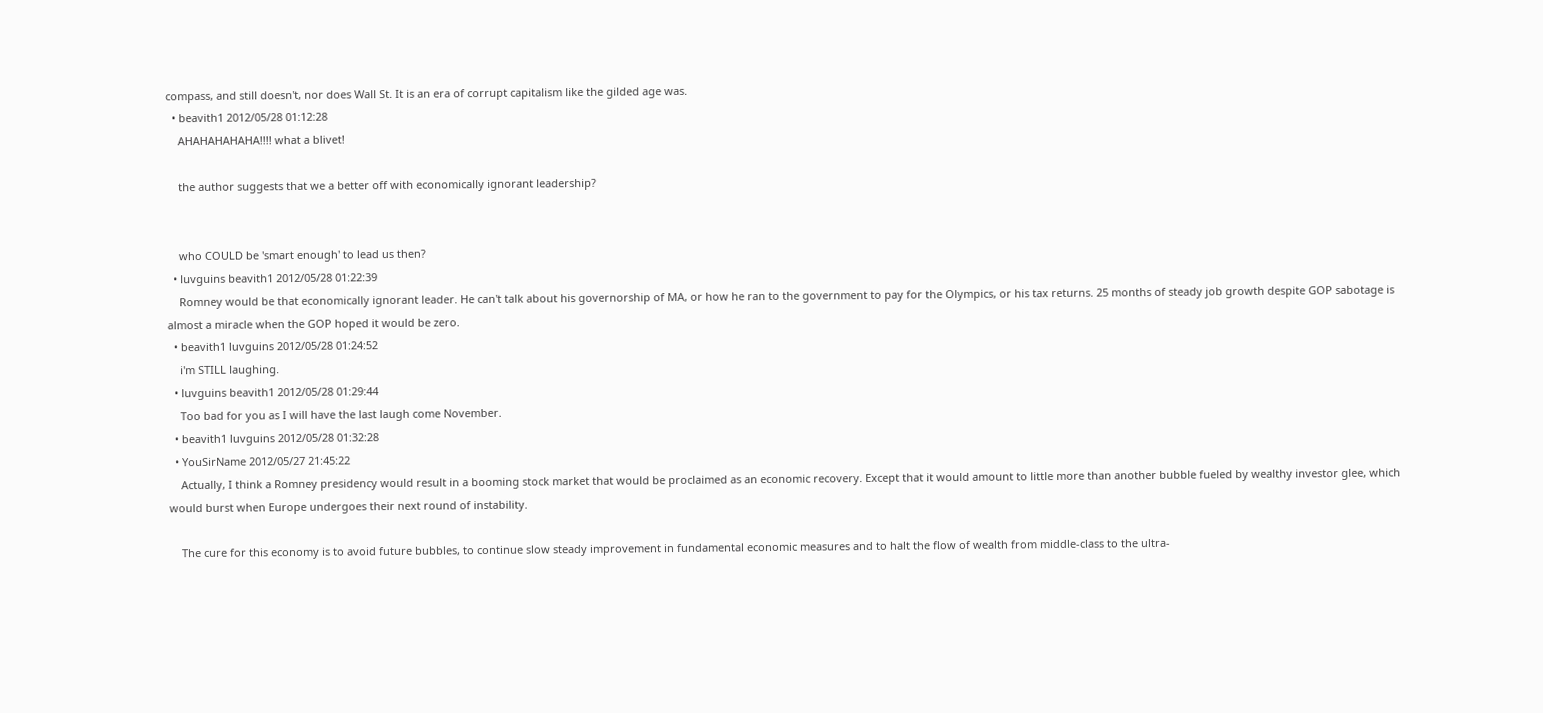compass, and still doesn't, nor does Wall St. It is an era of corrupt capitalism like the gilded age was.
  • beavith1 2012/05/28 01:12:28
    AHAHAHAHAHA!!!! what a blivet!

    the author suggests that we a better off with economically ignorant leadership?


    who COULD be 'smart enough' to lead us then?
  • luvguins beavith1 2012/05/28 01:22:39
    Romney would be that economically ignorant leader. He can't talk about his governorship of MA, or how he ran to the government to pay for the Olympics, or his tax returns. 25 months of steady job growth despite GOP sabotage is almost a miracle when the GOP hoped it would be zero.
  • beavith1 luvguins 2012/05/28 01:24:52
    i'm STILL laughing.
  • luvguins beavith1 2012/05/28 01:29:44
    Too bad for you as I will have the last laugh come November.
  • beavith1 luvguins 2012/05/28 01:32:28
  • YouSirName 2012/05/27 21:45:22
    Actually, I think a Romney presidency would result in a booming stock market that would be proclaimed as an economic recovery. Except that it would amount to little more than another bubble fueled by wealthy investor glee, which would burst when Europe undergoes their next round of instability.

    The cure for this economy is to avoid future bubbles, to continue slow steady improvement in fundamental economic measures and to halt the flow of wealth from middle-class to the ultra-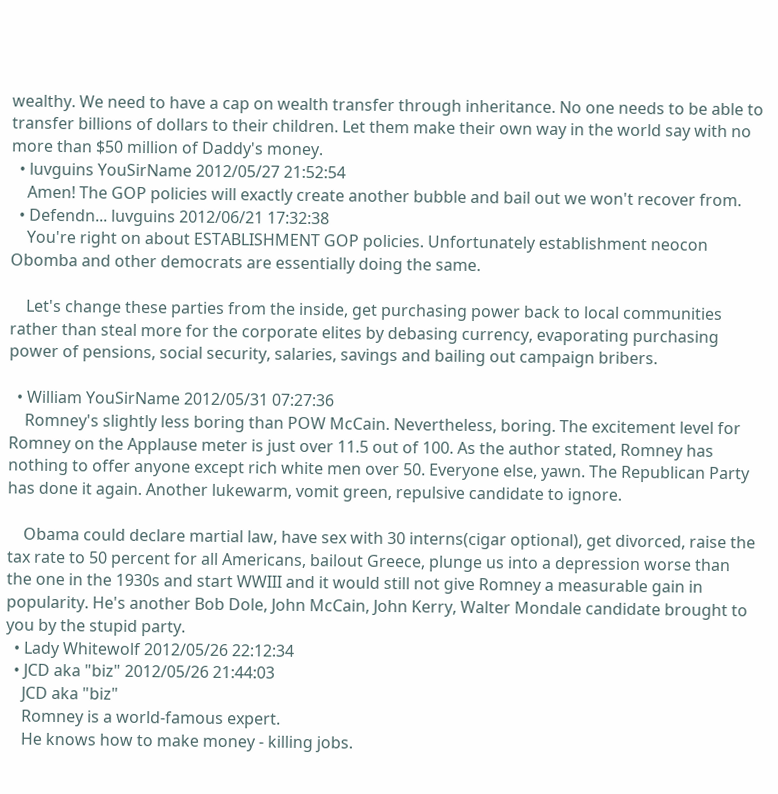wealthy. We need to have a cap on wealth transfer through inheritance. No one needs to be able to transfer billions of dollars to their children. Let them make their own way in the world say with no more than $50 million of Daddy's money.
  • luvguins YouSirName 2012/05/27 21:52:54
    Amen! The GOP policies will exactly create another bubble and bail out we won't recover from.
  • Defendn... luvguins 2012/06/21 17:32:38
    You're right on about ESTABLISHMENT GOP policies. Unfortunately establishment neocon Obomba and other democrats are essentially doing the same.

    Let's change these parties from the inside, get purchasing power back to local communities rather than steal more for the corporate elites by debasing currency, evaporating purchasing power of pensions, social security, salaries, savings and bailing out campaign bribers.

  • William YouSirName 2012/05/31 07:27:36
    Romney's slightly less boring than POW McCain. Nevertheless, boring. The excitement level for Romney on the Applause meter is just over 11.5 out of 100. As the author stated, Romney has nothing to offer anyone except rich white men over 50. Everyone else, yawn. The Republican Party has done it again. Another lukewarm, vomit green, repulsive candidate to ignore.

    Obama could declare martial law, have sex with 30 interns(cigar optional), get divorced, raise the tax rate to 50 percent for all Americans, bailout Greece, plunge us into a depression worse than the one in the 1930s and start WWIII and it would still not give Romney a measurable gain in popularity. He's another Bob Dole, John McCain, John Kerry, Walter Mondale candidate brought to you by the stupid party.
  • Lady Whitewolf 2012/05/26 22:12:34
  • JCD aka "biz" 2012/05/26 21:44:03
    JCD aka "biz"
    Romney is a world-famous expert.
    He knows how to make money - killing jobs.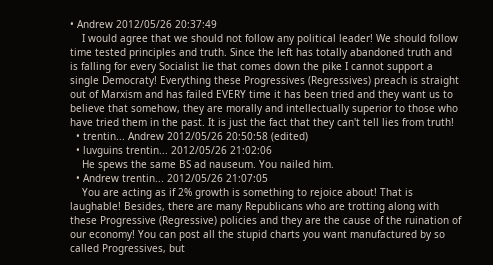• Andrew 2012/05/26 20:37:49
    I would agree that we should not follow any political leader! We should follow time tested principles and truth. Since the left has totally abandoned truth and is falling for every Socialist lie that comes down the pike I cannot support a single Democraty! Everything these Progressives (Regressives) preach is straight out of Marxism and has failed EVERY time it has been tried and they want us to believe that somehow, they are morally and intellectually superior to those who have tried them in the past. It is just the fact that they can't tell lies from truth!
  • trentin... Andrew 2012/05/26 20:50:58 (edited)
  • luvguins trentin... 2012/05/26 21:02:06
    He spews the same BS ad nauseum. You nailed him.
  • Andrew trentin... 2012/05/26 21:07:05
    You are acting as if 2% growth is something to rejoice about! That is laughable! Besides, there are many Republicans who are trotting along with these Progressive (Regressive) policies and they are the cause of the ruination of our economy! You can post all the stupid charts you want manufactured by so called Progressives, but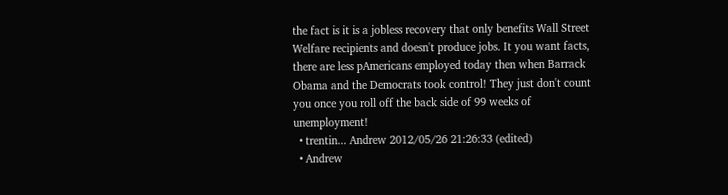the fact is it is a jobless recovery that only benefits Wall Street Welfare recipients and doesn't produce jobs. It you want facts, there are less pAmericans employed today then when Barrack Obama and the Democrats took control! They just don't count you once you roll off the back side of 99 weeks of unemployment!
  • trentin... Andrew 2012/05/26 21:26:33 (edited)
  • Andrew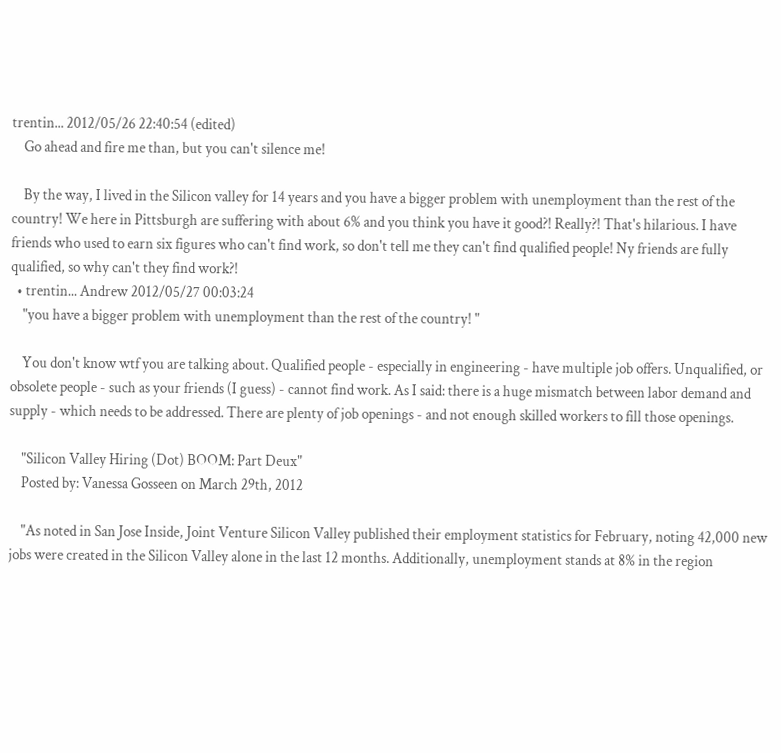trentin... 2012/05/26 22:40:54 (edited)
    Go ahead and fire me than, but you can't silence me!

    By the way, I lived in the Silicon valley for 14 years and you have a bigger problem with unemployment than the rest of the country! We here in Pittsburgh are suffering with about 6% and you think you have it good?! Really?! That's hilarious. I have friends who used to earn six figures who can't find work, so don't tell me they can't find qualified people! Ny friends are fully qualified, so why can't they find work?!
  • trentin... Andrew 2012/05/27 00:03:24
    "you have a bigger problem with unemployment than the rest of the country! "

    You don't know wtf you are talking about. Qualified people - especially in engineering - have multiple job offers. Unqualified, or obsolete people - such as your friends (I guess) - cannot find work. As I said: there is a huge mismatch between labor demand and supply - which needs to be addressed. There are plenty of job openings - and not enough skilled workers to fill those openings.

    "Silicon Valley Hiring (Dot) BOOM: Part Deux"
    Posted by: Vanessa Gosseen on March 29th, 2012

    "As noted in San Jose Inside, Joint Venture Silicon Valley published their employment statistics for February, noting 42,000 new jobs were created in the Silicon Valley alone in the last 12 months. Additionally, unemployment stands at 8% in the region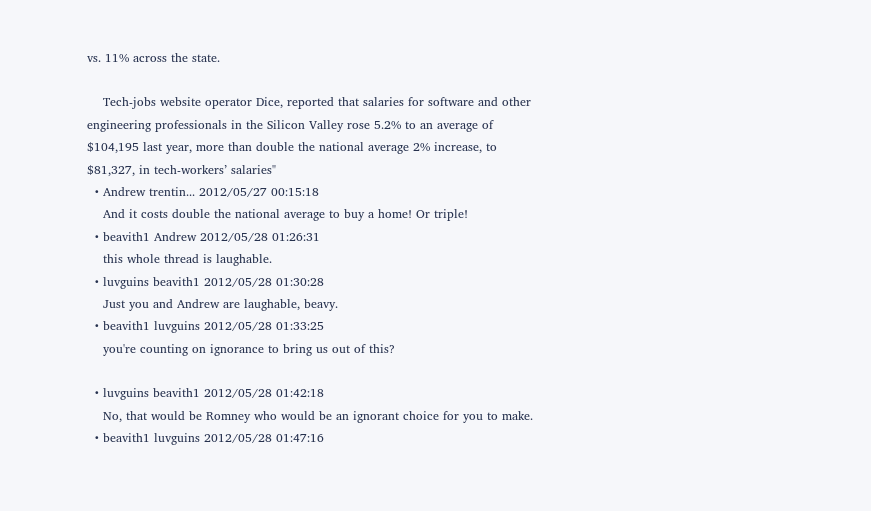vs. 11% across the state.

    Tech-jobs website operator Dice, reported that salaries for software and other engineering professionals in the Silicon Valley rose 5.2% to an average of $104,195 last year, more than double the national average 2% increase, to $81,327, in tech-workers’ salaries"
  • Andrew trentin... 2012/05/27 00:15:18
    And it costs double the national average to buy a home! Or triple!
  • beavith1 Andrew 2012/05/28 01:26:31
    this whole thread is laughable.
  • luvguins beavith1 2012/05/28 01:30:28
    Just you and Andrew are laughable, beavy.
  • beavith1 luvguins 2012/05/28 01:33:25
    you're counting on ignorance to bring us out of this?

  • luvguins beavith1 2012/05/28 01:42:18
    No, that would be Romney who would be an ignorant choice for you to make.
  • beavith1 luvguins 2012/05/28 01:47:16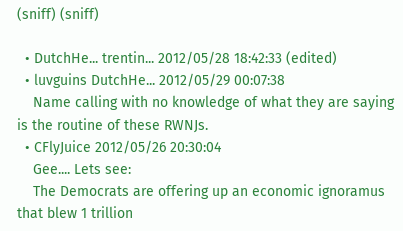(sniff) (sniff)

  • DutchHe... trentin... 2012/05/28 18:42:33 (edited)
  • luvguins DutchHe... 2012/05/29 00:07:38
    Name calling with no knowledge of what they are saying is the routine of these RWNJs.
  • CFlyJuice 2012/05/26 20:30:04
    Gee.... Lets see:
    The Democrats are offering up an economic ignoramus that blew 1 trillion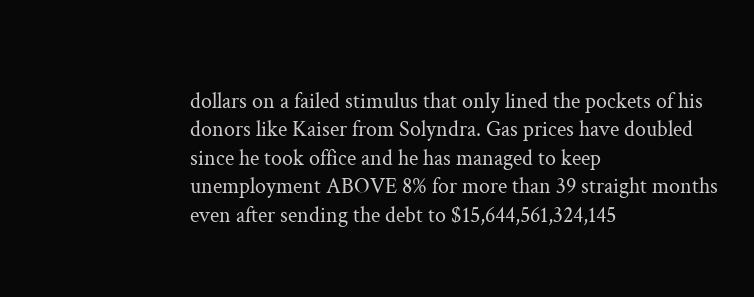dollars on a failed stimulus that only lined the pockets of his donors like Kaiser from Solyndra. Gas prices have doubled since he took office and he has managed to keep unemployment ABOVE 8% for more than 39 straight months even after sending the debt to $15,644,561,324,145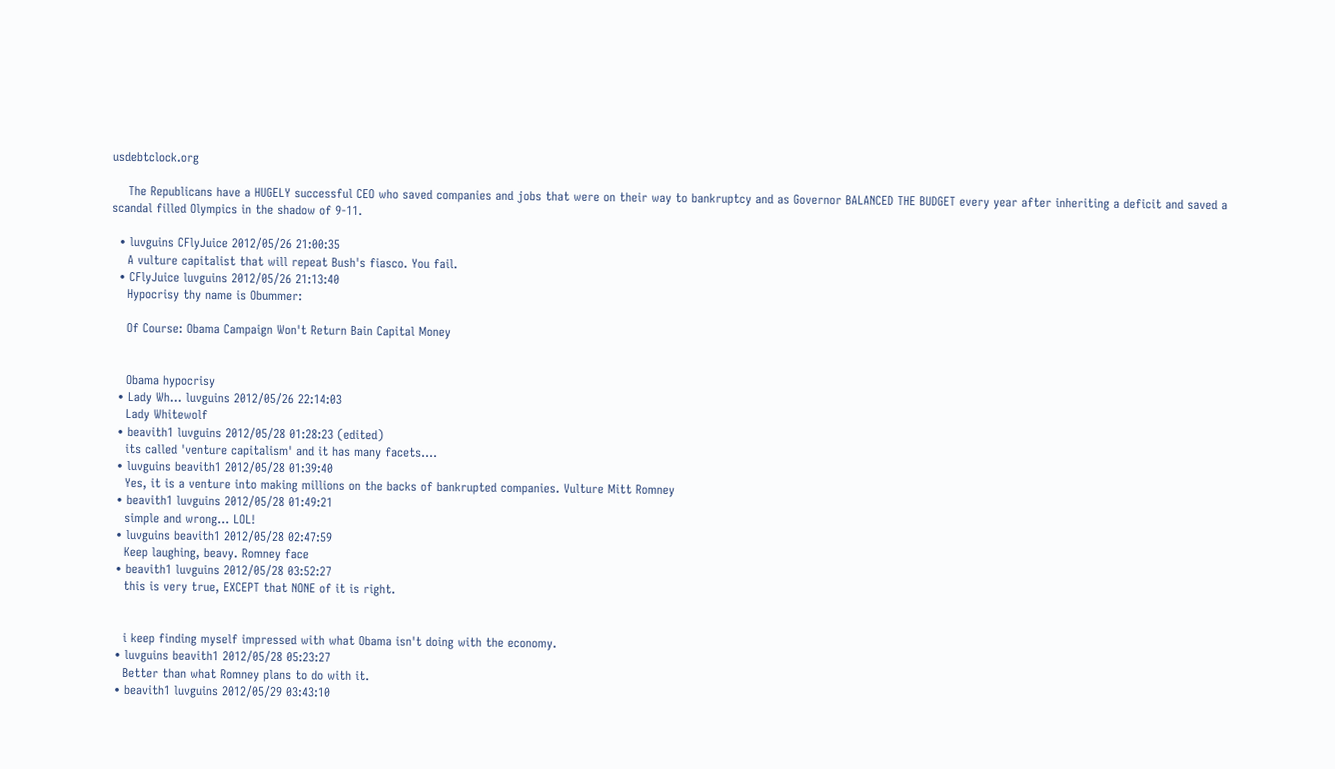usdebtclock.org

    The Republicans have a HUGELY successful CEO who saved companies and jobs that were on their way to bankruptcy and as Governor BALANCED THE BUDGET every year after inheriting a deficit and saved a scandal filled Olympics in the shadow of 9-11.

  • luvguins CFlyJuice 2012/05/26 21:00:35
    A vulture capitalist that will repeat Bush's fiasco. You fail.
  • CFlyJuice luvguins 2012/05/26 21:13:40
    Hypocrisy thy name is Obummer:

    Of Course: Obama Campaign Won't Return Bain Capital Money


    Obama hypocrisy
  • Lady Wh... luvguins 2012/05/26 22:14:03
    Lady Whitewolf
  • beavith1 luvguins 2012/05/28 01:28:23 (edited)
    its called 'venture capitalism' and it has many facets....
  • luvguins beavith1 2012/05/28 01:39:40
    Yes, it is a venture into making millions on the backs of bankrupted companies. Vulture Mitt Romney
  • beavith1 luvguins 2012/05/28 01:49:21
    simple and wrong... LOL!
  • luvguins beavith1 2012/05/28 02:47:59
    Keep laughing, beavy. Romney face
  • beavith1 luvguins 2012/05/28 03:52:27
    this is very true, EXCEPT that NONE of it is right.


    i keep finding myself impressed with what Obama isn't doing with the economy.
  • luvguins beavith1 2012/05/28 05:23:27
    Better than what Romney plans to do with it.
  • beavith1 luvguins 2012/05/29 03:43:10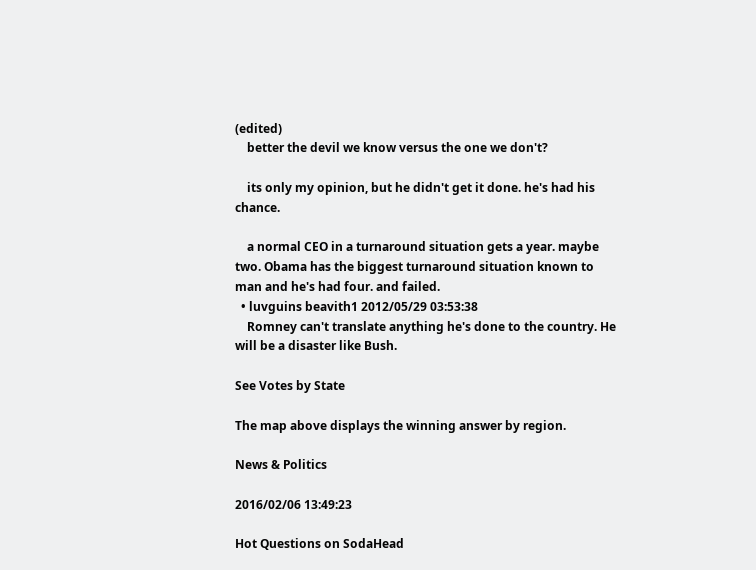(edited)
    better the devil we know versus the one we don't?

    its only my opinion, but he didn't get it done. he's had his chance.

    a normal CEO in a turnaround situation gets a year. maybe two. Obama has the biggest turnaround situation known to man and he's had four. and failed.
  • luvguins beavith1 2012/05/29 03:53:38
    Romney can't translate anything he's done to the country. He will be a disaster like Bush.

See Votes by State

The map above displays the winning answer by region.

News & Politics

2016/02/06 13:49:23

Hot Questions on SodaHead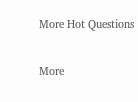More Hot Questions

More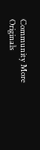Community More Originals